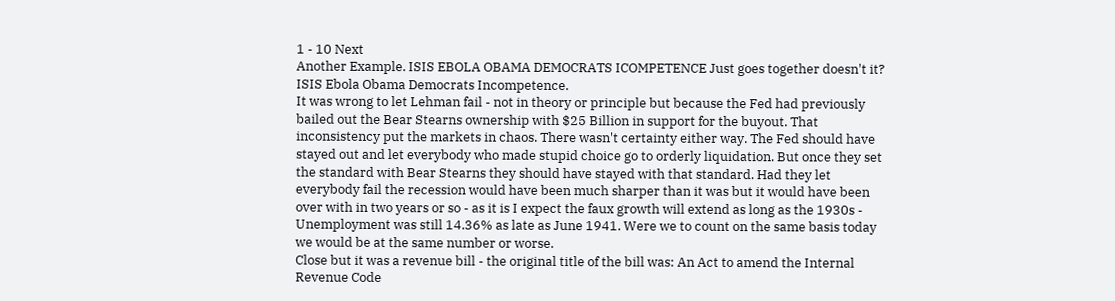1 - 10 Next
Another Example. ISIS EBOLA OBAMA DEMOCRATS ICOMPETENCE Just goes together doesn't it?
ISIS Ebola Obama Democrats Incompetence.
It was wrong to let Lehman fail - not in theory or principle but because the Fed had previously bailed out the Bear Stearns ownership with $25 Billion in support for the buyout. That inconsistency put the markets in chaos. There wasn't certainty either way. The Fed should have stayed out and let everybody who made stupid choice go to orderly liquidation. But once they set the standard with Bear Stearns they should have stayed with that standard. Had they let everybody fail the recession would have been much sharper than it was but it would have been over with in two years or so - as it is I expect the faux growth will extend as long as the 1930s - Unemployment was still 14.36% as late as June 1941. Were we to count on the same basis today we would be at the same number or worse.
Close but it was a revenue bill - the original title of the bill was: An Act to amend the Internal Revenue Code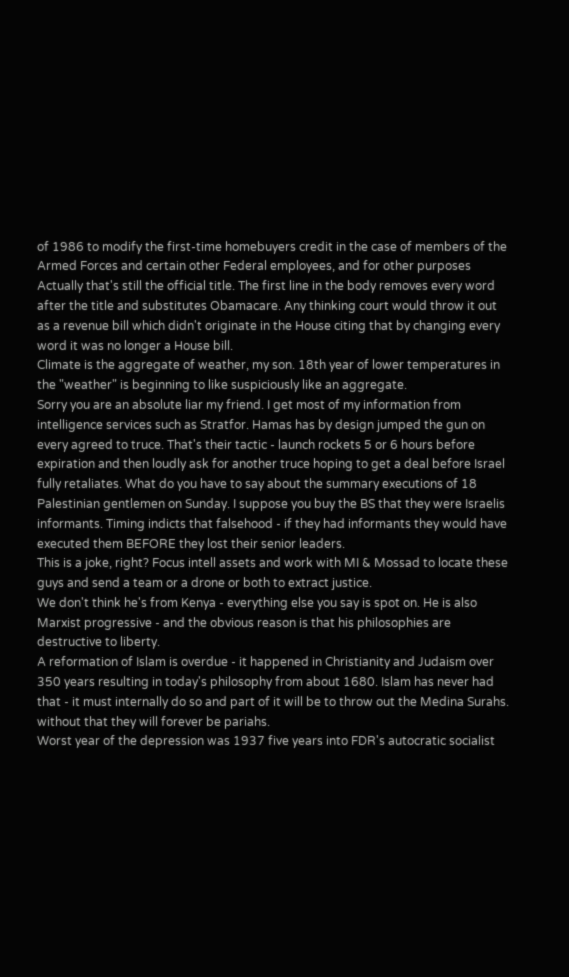of 1986 to modify the first-time homebuyers credit in the case of members of the Armed Forces and certain other Federal employees, and for other purposes Actually that's still the official title. The first line in the body removes every word after the title and substitutes Obamacare. Any thinking court would throw it out as a revenue bill which didn't originate in the House citing that by changing every word it was no longer a House bill.
Climate is the aggregate of weather, my son. 18th year of lower temperatures in the "weather" is beginning to like suspiciously like an aggregate.
Sorry you are an absolute liar my friend. I get most of my information from intelligence services such as Stratfor. Hamas has by design jumped the gun on every agreed to truce. That's their tactic - launch rockets 5 or 6 hours before expiration and then loudly ask for another truce hoping to get a deal before Israel fully retaliates. What do you have to say about the summary executions of 18 Palestinian gentlemen on Sunday. I suppose you buy the BS that they were Israelis informants. Timing indicts that falsehood - if they had informants they would have executed them BEFORE they lost their senior leaders.
This is a joke, right? Focus intell assets and work with MI & Mossad to locate these guys and send a team or a drone or both to extract justice.
We don't think he's from Kenya - everything else you say is spot on. He is also Marxist progressive - and the obvious reason is that his philosophies are destructive to liberty.
A reformation of Islam is overdue - it happened in Christianity and Judaism over 350 years resulting in today's philosophy from about 1680. Islam has never had that - it must internally do so and part of it will be to throw out the Medina Surahs. without that they will forever be pariahs.
Worst year of the depression was 1937 five years into FDR's autocratic socialist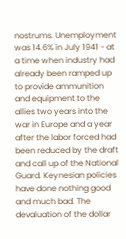nostrums. Unemployment was 14.6% in July 1941 - at a time when industry had already been ramped up to provide ammunition and equipment to the allies two years into the war in Europe and a year after the labor forced had been reduced by the draft and call up of the National Guard. Keynesian policies have done nothing good and much bad. The devaluation of the dollar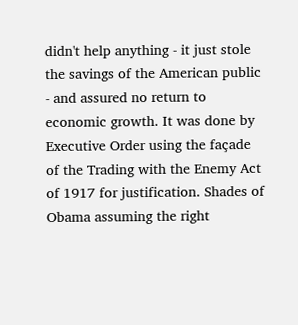didn't help anything - it just stole the savings of the American public - and assured no return to economic growth. It was done by Executive Order using the façade of the Trading with the Enemy Act of 1917 for justification. Shades of Obama assuming the right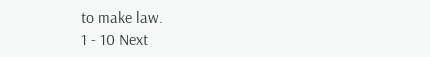to make law.
1 - 10 Next